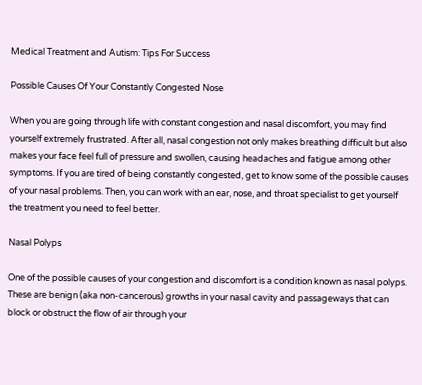Medical Treatment and Autism: Tips For Success

Possible Causes Of Your Constantly Congested Nose

When you are going through life with constant congestion and nasal discomfort, you may find yourself extremely frustrated. After all, nasal congestion not only makes breathing difficult but also makes your face feel full of pressure and swollen, causing headaches and fatigue among other symptoms. If you are tired of being constantly congested, get to know some of the possible causes of your nasal problems. Then, you can work with an ear, nose, and throat specialist to get yourself the treatment you need to feel better.

Nasal Polyps

One of the possible causes of your congestion and discomfort is a condition known as nasal polyps. These are benign (aka non-cancerous) growths in your nasal cavity and passageways that can block or obstruct the flow of air through your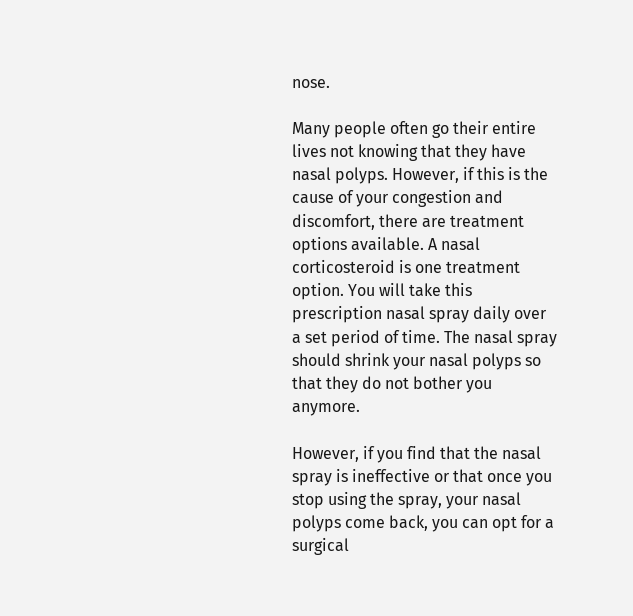nose.

Many people often go their entire lives not knowing that they have nasal polyps. However, if this is the cause of your congestion and discomfort, there are treatment options available. A nasal corticosteroid is one treatment option. You will take this prescription nasal spray daily over a set period of time. The nasal spray should shrink your nasal polyps so that they do not bother you anymore.

However, if you find that the nasal spray is ineffective or that once you stop using the spray, your nasal polyps come back, you can opt for a surgical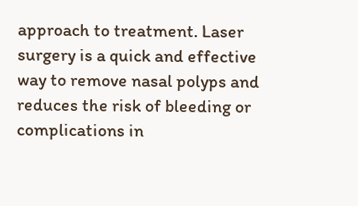approach to treatment. Laser surgery is a quick and effective way to remove nasal polyps and reduces the risk of bleeding or complications in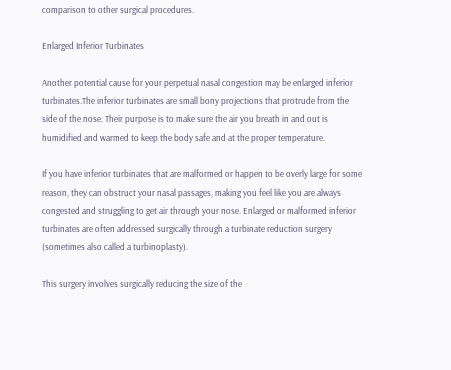comparison to other surgical procedures.

Enlarged Inferior Turbinates

Another potential cause for your perpetual nasal congestion may be enlarged inferior turbinates.The inferior turbinates are small bony projections that protrude from the side of the nose. Their purpose is to make sure the air you breath in and out is humidified and warmed to keep the body safe and at the proper temperature.

If you have inferior turbinates that are malformed or happen to be overly large for some reason, they can obstruct your nasal passages, making you feel like you are always congested and struggling to get air through your nose. Enlarged or malformed inferior turbinates are often addressed surgically through a turbinate reduction surgery (sometimes also called a turbinoplasty).

This surgery involves surgically reducing the size of the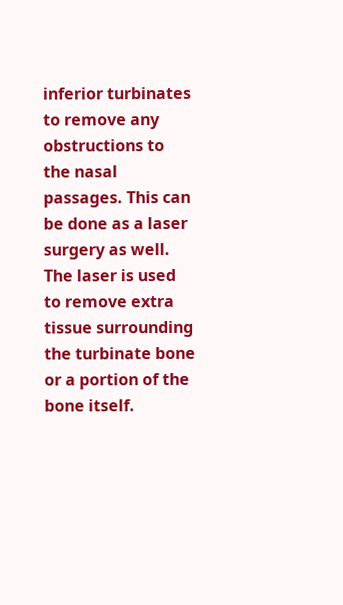inferior turbinates to remove any obstructions to the nasal passages. This can be done as a laser surgery as well. The laser is used to remove extra tissue surrounding the turbinate bone or a portion of the bone itself.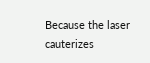Because the laser cauterizes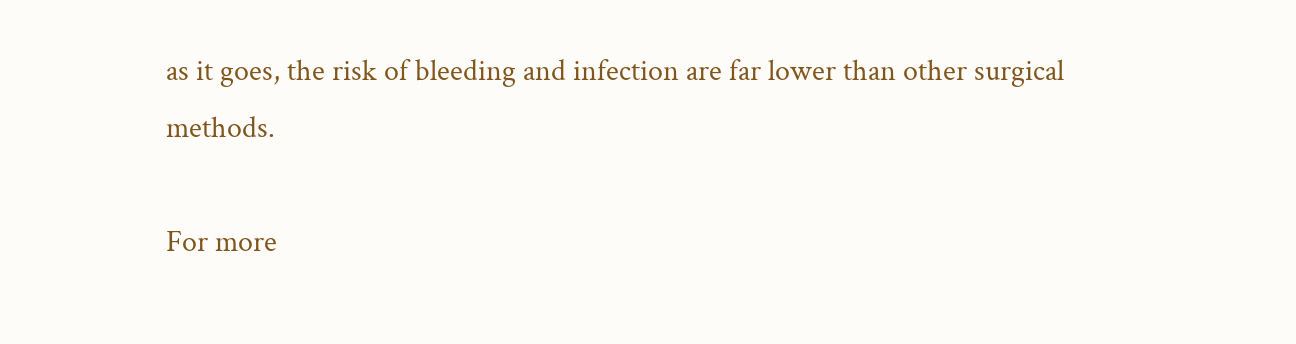as it goes, the risk of bleeding and infection are far lower than other surgical methods.

For more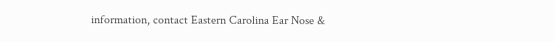information, contact Eastern Carolina Ear Nose &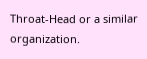Throat-Head or a similar organization.